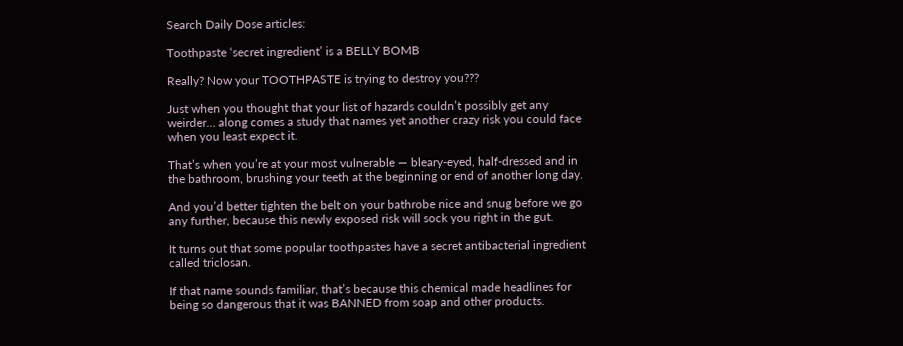Search Daily Dose articles:

Toothpaste ‘secret ingredient’ is a BELLY BOMB

Really? Now your TOOTHPASTE is trying to destroy you???

Just when you thought that your list of hazards couldn’t possibly get any weirder… along comes a study that names yet another crazy risk you could face when you least expect it.

That’s when you’re at your most vulnerable — bleary-eyed, half-dressed and in the bathroom, brushing your teeth at the beginning or end of another long day.

And you’d better tighten the belt on your bathrobe nice and snug before we go any further, because this newly exposed risk will sock you right in the gut.

It turns out that some popular toothpastes have a secret antibacterial ingredient called triclosan.

If that name sounds familiar, that’s because this chemical made headlines for being so dangerous that it was BANNED from soap and other products.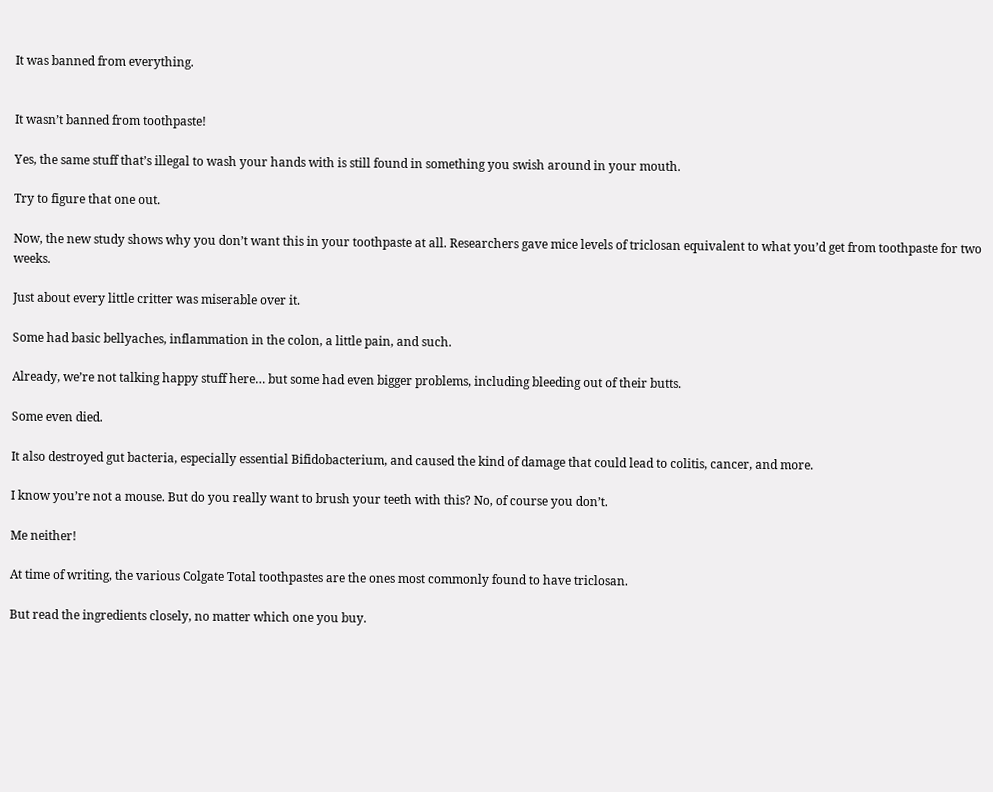It was banned from everything.


It wasn’t banned from toothpaste!

Yes, the same stuff that’s illegal to wash your hands with is still found in something you swish around in your mouth.

Try to figure that one out.

Now, the new study shows why you don’t want this in your toothpaste at all. Researchers gave mice levels of triclosan equivalent to what you’d get from toothpaste for two weeks.

Just about every little critter was miserable over it.

Some had basic bellyaches, inflammation in the colon, a little pain, and such.

Already, we’re not talking happy stuff here… but some had even bigger problems, including bleeding out of their butts.

Some even died.

It also destroyed gut bacteria, especially essential Bifidobacterium, and caused the kind of damage that could lead to colitis, cancer, and more.

I know you’re not a mouse. But do you really want to brush your teeth with this? No, of course you don’t.

Me neither!

At time of writing, the various Colgate Total toothpastes are the ones most commonly found to have triclosan.

But read the ingredients closely, no matter which one you buy.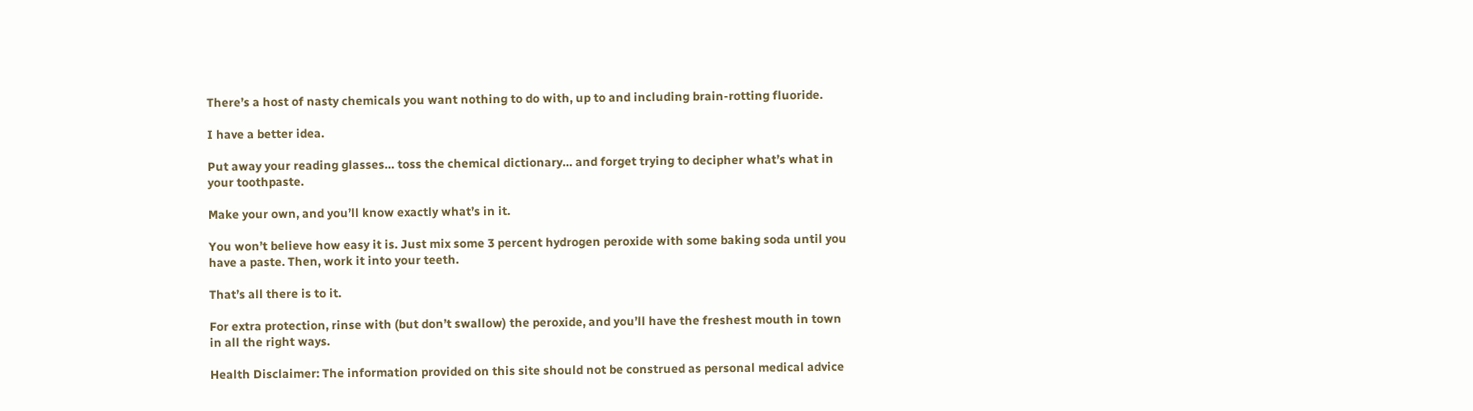There’s a host of nasty chemicals you want nothing to do with, up to and including brain-rotting fluoride.

I have a better idea.

Put away your reading glasses… toss the chemical dictionary… and forget trying to decipher what’s what in your toothpaste.

Make your own, and you’ll know exactly what’s in it.

You won’t believe how easy it is. Just mix some 3 percent hydrogen peroxide with some baking soda until you have a paste. Then, work it into your teeth.

That’s all there is to it.

For extra protection, rinse with (but don’t swallow) the peroxide, and you’ll have the freshest mouth in town in all the right ways.

Health Disclaimer: The information provided on this site should not be construed as personal medical advice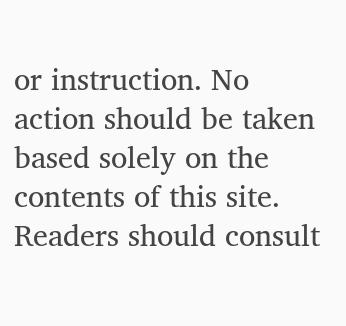or instruction. No action should be taken based solely on the contents of this site. Readers should consult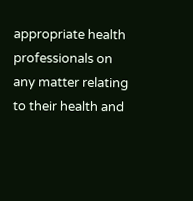appropriate health professionals on any matter relating to their health and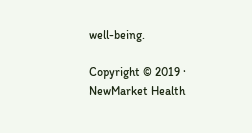well-being.

Copyright © 2019 ·  NewMarket Health